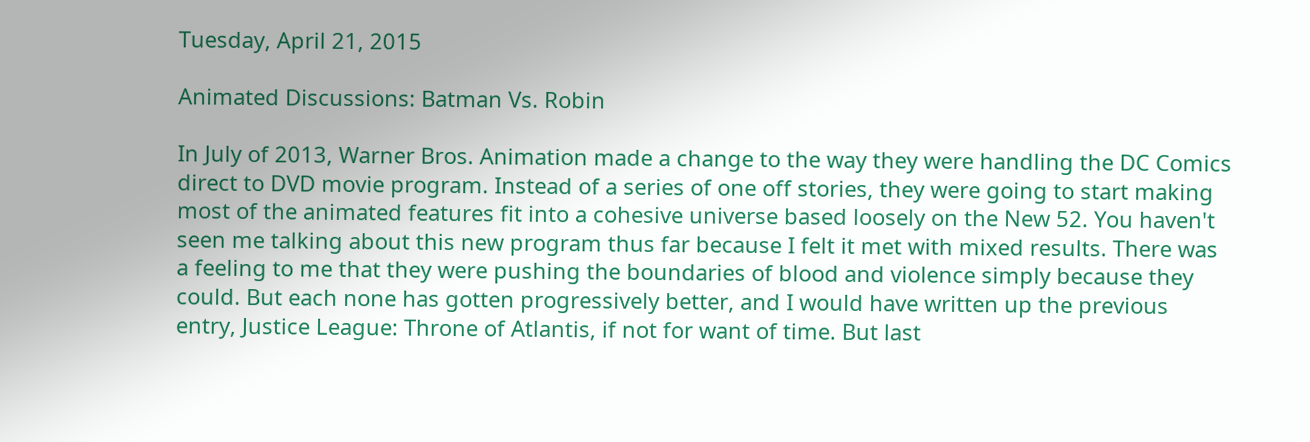Tuesday, April 21, 2015

Animated Discussions: Batman Vs. Robin

In July of 2013, Warner Bros. Animation made a change to the way they were handling the DC Comics direct to DVD movie program. Instead of a series of one off stories, they were going to start making most of the animated features fit into a cohesive universe based loosely on the New 52. You haven't seen me talking about this new program thus far because I felt it met with mixed results. There was a feeling to me that they were pushing the boundaries of blood and violence simply because they could. But each none has gotten progressively better, and I would have written up the previous entry, Justice League: Throne of Atlantis, if not for want of time. But last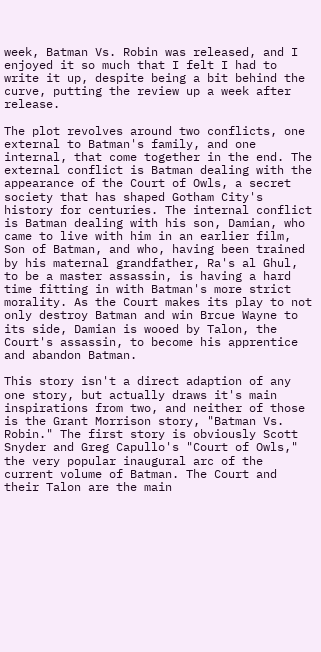week, Batman Vs. Robin was released, and I enjoyed it so much that I felt I had to write it up, despite being a bit behind the curve, putting the review up a week after release.

The plot revolves around two conflicts, one external to Batman's family, and one internal, that come together in the end. The external conflict is Batman dealing with the appearance of the Court of Owls, a secret society that has shaped Gotham City's history for centuries. The internal conflict is Batman dealing with his son, Damian, who came to live with him in an earlier film, Son of Batman, and who, having been trained by his maternal grandfather, Ra's al Ghul, to be a master assassin, is having a hard time fitting in with Batman's more strict morality. As the Court makes its play to not only destroy Batman and win Brcue Wayne to its side, Damian is wooed by Talon, the Court's assassin, to become his apprentice and abandon Batman.

This story isn't a direct adaption of any one story, but actually draws it's main inspirations from two, and neither of those is the Grant Morrison story, "Batman Vs. Robin." The first story is obviously Scott Snyder and Greg Capullo's "Court of Owls," the very popular inaugural arc of the current volume of Batman. The Court and their Talon are the main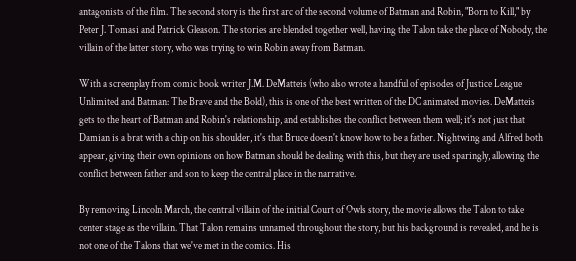antagonists of the film. The second story is the first arc of the second volume of Batman and Robin, "Born to Kill," by Peter J. Tomasi and Patrick Gleason. The stories are blended together well, having the Talon take the place of Nobody, the villain of the latter story, who was trying to win Robin away from Batman.

With a screenplay from comic book writer J.M. DeMatteis (who also wrote a handful of episodes of Justice League Unlimited and Batman: The Brave and the Bold), this is one of the best written of the DC animated movies. DeMatteis gets to the heart of Batman and Robin's relationship, and establishes the conflict between them well; it's not just that Damian is a brat with a chip on his shoulder, it's that Bruce doesn't know how to be a father. Nightwing and Alfred both appear, giving their own opinions on how Batman should be dealing with this, but they are used sparingly, allowing the conflict between father and son to keep the central place in the narrative.

By removing Lincoln March, the central villain of the initial Court of Owls story, the movie allows the Talon to take center stage as the villain. That Talon remains unnamed throughout the story, but his background is revealed, and he is not one of the Talons that we've met in the comics. His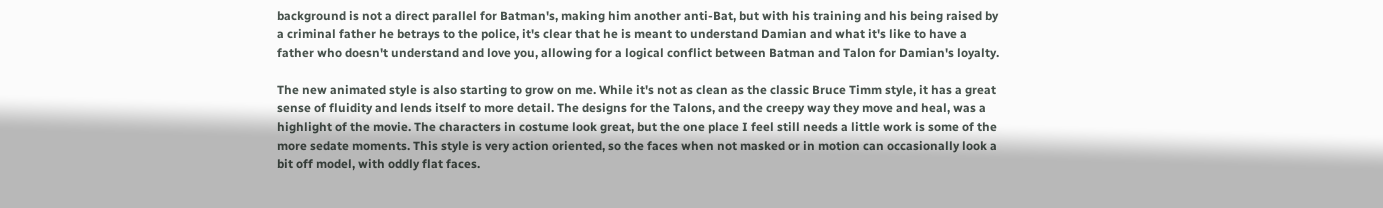background is not a direct parallel for Batman's, making him another anti-Bat, but with his training and his being raised by a criminal father he betrays to the police, it's clear that he is meant to understand Damian and what it's like to have a father who doesn't understand and love you, allowing for a logical conflict between Batman and Talon for Damian's loyalty.

The new animated style is also starting to grow on me. While it's not as clean as the classic Bruce Timm style, it has a great sense of fluidity and lends itself to more detail. The designs for the Talons, and the creepy way they move and heal, was a highlight of the movie. The characters in costume look great, but the one place I feel still needs a little work is some of the more sedate moments. This style is very action oriented, so the faces when not masked or in motion can occasionally look a bit off model, with oddly flat faces.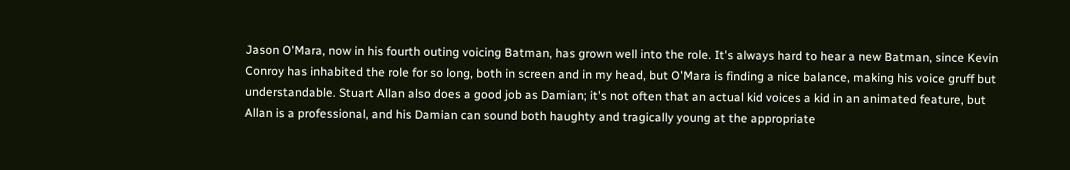Jason O'Mara, now in his fourth outing voicing Batman, has grown well into the role. It's always hard to hear a new Batman, since Kevin Conroy has inhabited the role for so long, both in screen and in my head, but O'Mara is finding a nice balance, making his voice gruff but understandable. Stuart Allan also does a good job as Damian; it's not often that an actual kid voices a kid in an animated feature, but Allan is a professional, and his Damian can sound both haughty and tragically young at the appropriate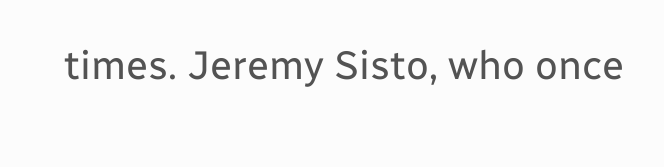times. Jeremy Sisto, who once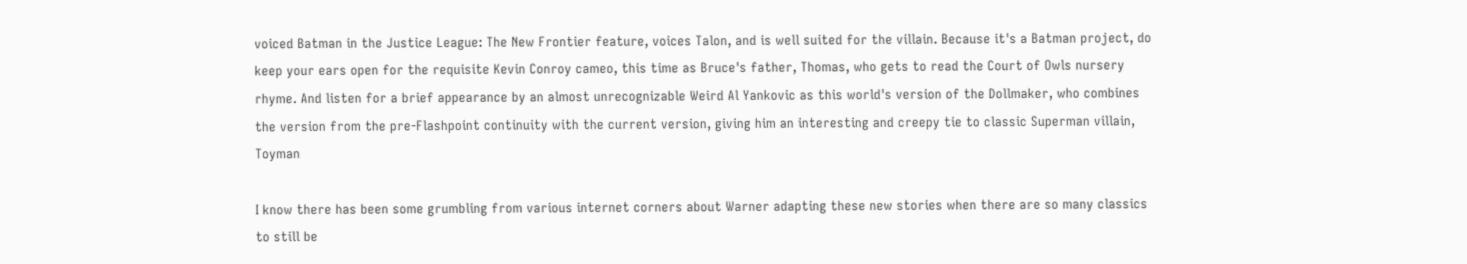voiced Batman in the Justice League: The New Frontier feature, voices Talon, and is well suited for the villain. Because it's a Batman project, do keep your ears open for the requisite Kevin Conroy cameo, this time as Bruce's father, Thomas, who gets to read the Court of Owls nursery rhyme. And listen for a brief appearance by an almost unrecognizable Weird Al Yankovic as this world's version of the Dollmaker, who combines the version from the pre-Flashpoint continuity with the current version, giving him an interesting and creepy tie to classic Superman villain, Toyman

I know there has been some grumbling from various internet corners about Warner adapting these new stories when there are so many classics to still be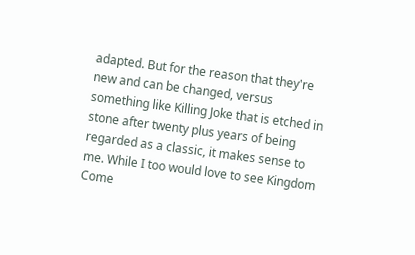adapted. But for the reason that they're new and can be changed, versus something like Killing Joke that is etched in stone after twenty plus years of being regarded as a classic, it makes sense to me. While I too would love to see Kingdom Come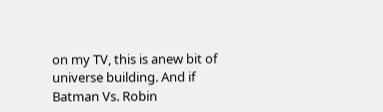on my TV, this is anew bit of universe building. And if Batman Vs. Robin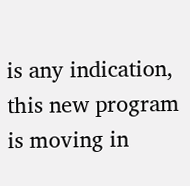is any indication, this new program is moving in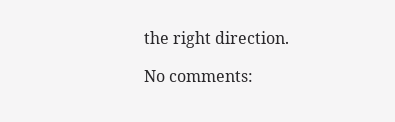the right direction.

No comments: